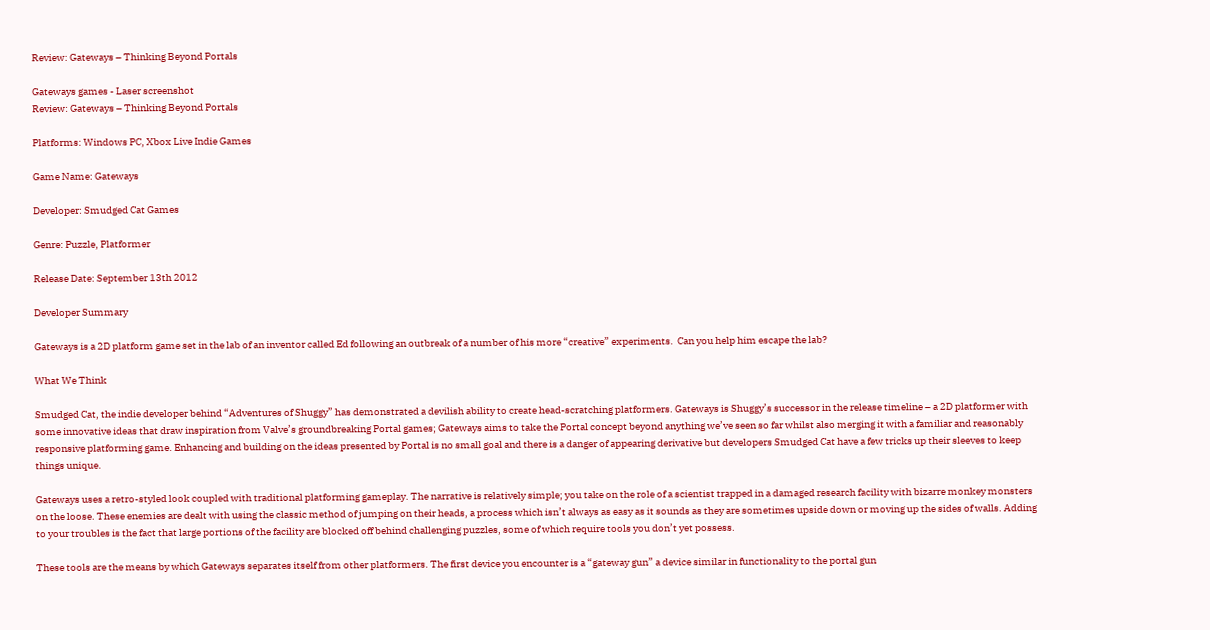Review: Gateways – Thinking Beyond Portals

Gateways games - Laser screenshot
Review: Gateways – Thinking Beyond Portals

Platforms: Windows PC, Xbox Live Indie Games

Game Name: Gateways

Developer: Smudged Cat Games

Genre: Puzzle, Platformer

Release Date: September 13th 2012

Developer Summary

Gateways is a 2D platform game set in the lab of an inventor called Ed following an outbreak of a number of his more “creative” experiments.  Can you help him escape the lab?

What We Think

Smudged Cat, the indie developer behind “Adventures of Shuggy” has demonstrated a devilish ability to create head-scratching platformers. Gateways is Shuggy’s successor in the release timeline – a 2D platformer with some innovative ideas that draw inspiration from Valve’s groundbreaking Portal games; Gateways aims to take the Portal concept beyond anything we’ve seen so far whilst also merging it with a familiar and reasonably responsive platforming game. Enhancing and building on the ideas presented by Portal is no small goal and there is a danger of appearing derivative but developers Smudged Cat have a few tricks up their sleeves to keep things unique.

Gateways uses a retro-styled look coupled with traditional platforming gameplay. The narrative is relatively simple; you take on the role of a scientist trapped in a damaged research facility with bizarre monkey monsters on the loose. These enemies are dealt with using the classic method of jumping on their heads, a process which isn’t always as easy as it sounds as they are sometimes upside down or moving up the sides of walls. Adding to your troubles is the fact that large portions of the facility are blocked off behind challenging puzzles, some of which require tools you don’t yet possess.

These tools are the means by which Gateways separates itself from other platformers. The first device you encounter is a “gateway gun” a device similar in functionality to the portal gun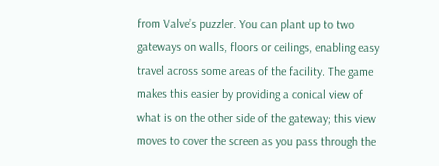from Valve’s puzzler. You can plant up to two gateways on walls, floors or ceilings, enabling easy travel across some areas of the facility. The game makes this easier by providing a conical view of what is on the other side of the gateway; this view moves to cover the screen as you pass through the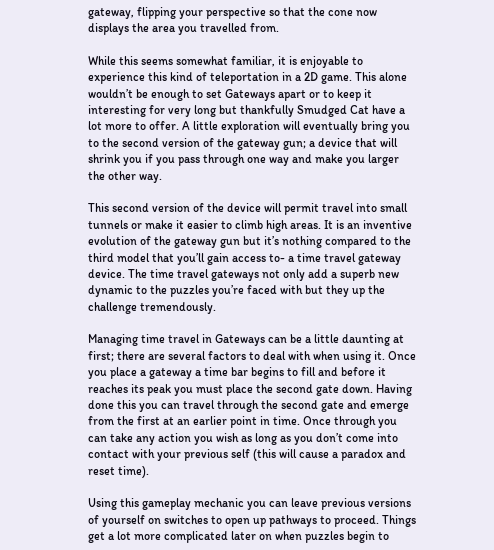gateway, flipping your perspective so that the cone now displays the area you travelled from.

While this seems somewhat familiar, it is enjoyable to experience this kind of teleportation in a 2D game. This alone wouldn’t be enough to set Gateways apart or to keep it interesting for very long but thankfully Smudged Cat have a lot more to offer. A little exploration will eventually bring you to the second version of the gateway gun; a device that will shrink you if you pass through one way and make you larger the other way.

This second version of the device will permit travel into small tunnels or make it easier to climb high areas. It is an inventive evolution of the gateway gun but it’s nothing compared to the third model that you’ll gain access to- a time travel gateway device. The time travel gateways not only add a superb new dynamic to the puzzles you’re faced with but they up the challenge tremendously.

Managing time travel in Gateways can be a little daunting at first; there are several factors to deal with when using it. Once you place a gateway a time bar begins to fill and before it reaches its peak you must place the second gate down. Having done this you can travel through the second gate and emerge from the first at an earlier point in time. Once through you can take any action you wish as long as you don’t come into contact with your previous self (this will cause a paradox and reset time).

Using this gameplay mechanic you can leave previous versions of yourself on switches to open up pathways to proceed. Things get a lot more complicated later on when puzzles begin to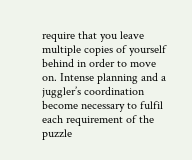require that you leave multiple copies of yourself behind in order to move on. Intense planning and a juggler’s coordination become necessary to fulfil each requirement of the puzzle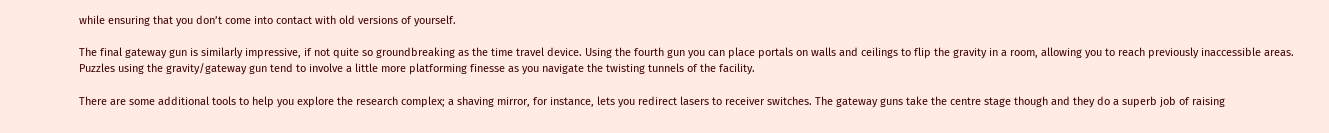while ensuring that you don’t come into contact with old versions of yourself.

The final gateway gun is similarly impressive, if not quite so groundbreaking as the time travel device. Using the fourth gun you can place portals on walls and ceilings to flip the gravity in a room, allowing you to reach previously inaccessible areas. Puzzles using the gravity/gateway gun tend to involve a little more platforming finesse as you navigate the twisting tunnels of the facility.

There are some additional tools to help you explore the research complex; a shaving mirror, for instance, lets you redirect lasers to receiver switches. The gateway guns take the centre stage though and they do a superb job of raising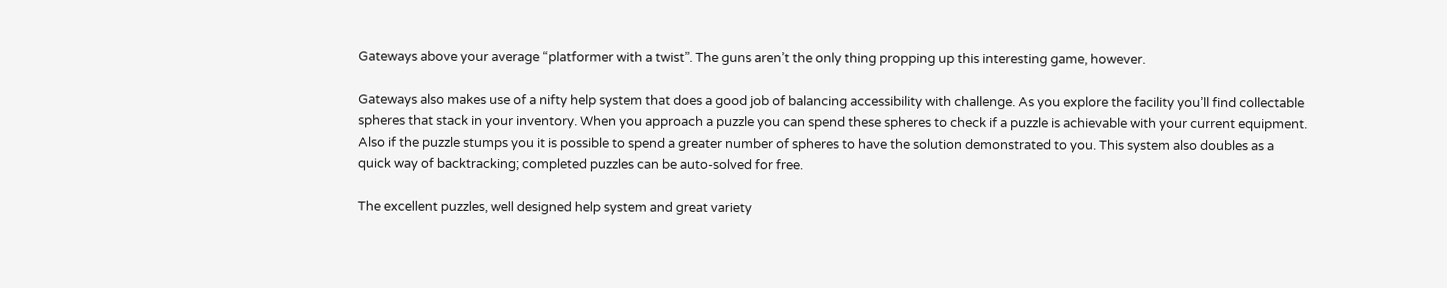Gateways above your average “platformer with a twist”. The guns aren’t the only thing propping up this interesting game, however.

Gateways also makes use of a nifty help system that does a good job of balancing accessibility with challenge. As you explore the facility you’ll find collectable spheres that stack in your inventory. When you approach a puzzle you can spend these spheres to check if a puzzle is achievable with your current equipment. Also if the puzzle stumps you it is possible to spend a greater number of spheres to have the solution demonstrated to you. This system also doubles as a quick way of backtracking; completed puzzles can be auto-solved for free.

The excellent puzzles, well designed help system and great variety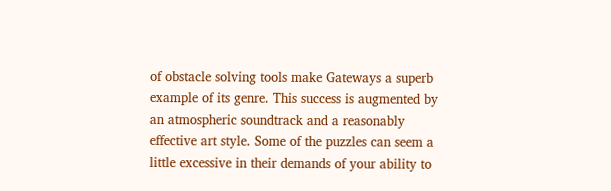of obstacle solving tools make Gateways a superb example of its genre. This success is augmented by an atmospheric soundtrack and a reasonably effective art style. Some of the puzzles can seem a little excessive in their demands of your ability to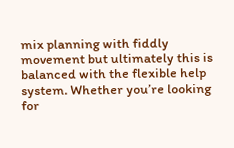mix planning with fiddly movement but ultimately this is balanced with the flexible help system. Whether you’re looking for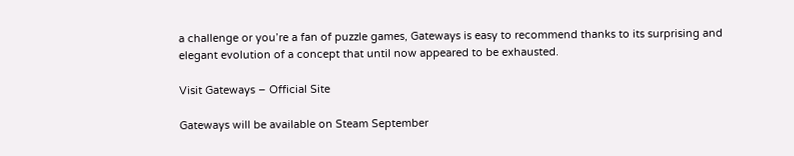a challenge or you’re a fan of puzzle games, Gateways is easy to recommend thanks to its surprising and elegant evolution of a concept that until now appeared to be exhausted.

Visit Gateways – Official Site

Gateways will be available on Steam September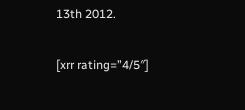13th 2012.

[xrr rating=”4/5″]